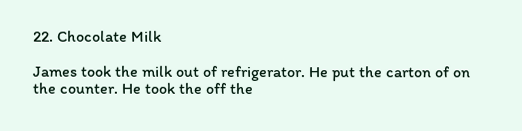22. Chocolate Milk

James took the milk out of refrigerator. He put the carton of on the counter. He took the off the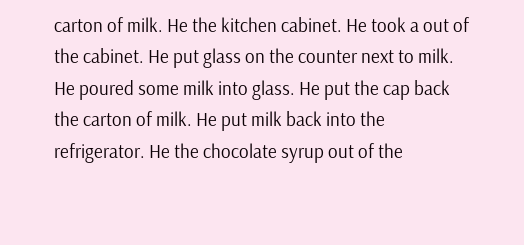carton of milk. He the kitchen cabinet. He took a out of the cabinet. He put glass on the counter next to milk. He poured some milk into glass. He put the cap back the carton of milk. He put milk back into the refrigerator. He the chocolate syrup out of the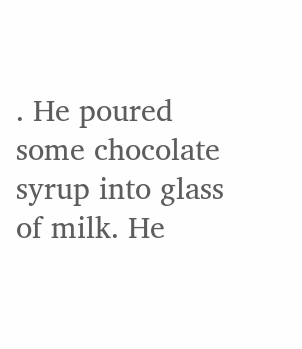. He poured some chocolate syrup into glass of milk. He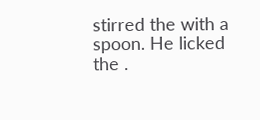stirred the with a spoon. He licked the .